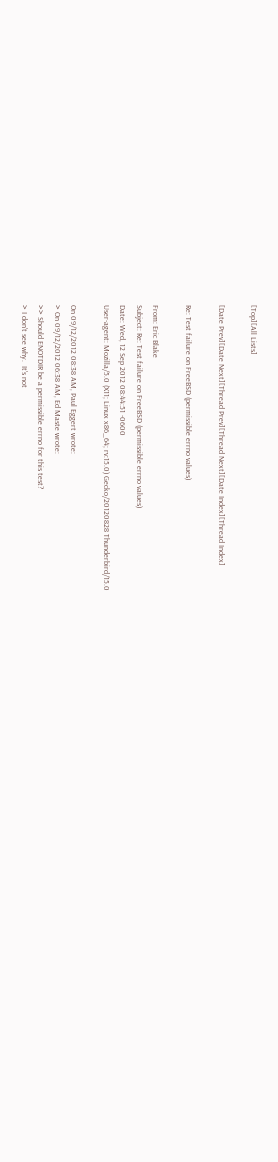[Top][All Lists]

[Date Prev][Date Next][Thread Prev][Thread Next][Date Index][Thread Index]

Re: Test failure on FreeBSD (permissible errno values)

From: Eric Blake
Subject: Re: Test failure on FreeBSD (permissible errno values)
Date: Wed, 12 Sep 2012 08:44:51 -0600
User-agent: Mozilla/5.0 (X11; Linux x86_64; rv:15.0) Gecko/20120828 Thunderbird/15.0

On 09/12/2012 08:38 AM, Paul Eggert wrote:
> On 09/12/2012 06:38 AM, Ed Maste wrote:
>> Should ENOTDIR be a permissible errno for this test?
> I don't see why.  It's not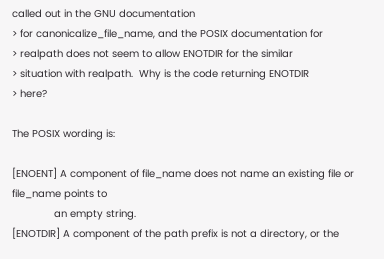called out in the GNU documentation
> for canonicalize_file_name, and the POSIX documentation for
> realpath does not seem to allow ENOTDIR for the similar
> situation with realpath.  Why is the code returning ENOTDIR
> here?

The POSIX wording is:

[ENOENT] A component of file_name does not name an existing file or
file_name points to
              an empty string.
[ENOTDIR] A component of the path prefix is not a directory, or the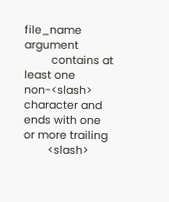file_name argument
         contains at least one non-<slash> character and ends with one
or more trailing
        <slash>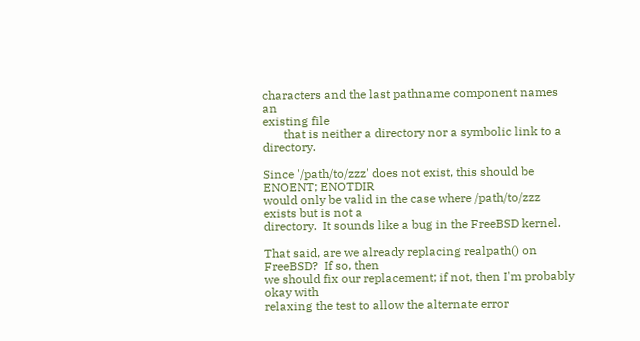characters and the last pathname component names an
existing file
       that is neither a directory nor a symbolic link to a directory.

Since '/path/to/zzz' does not exist, this should be ENOENT; ENOTDIR
would only be valid in the case where /path/to/zzz exists but is not a
directory.  It sounds like a bug in the FreeBSD kernel.

That said, are we already replacing realpath() on FreeBSD?  If so, then
we should fix our replacement; if not, then I'm probably okay with
relaxing the test to allow the alternate error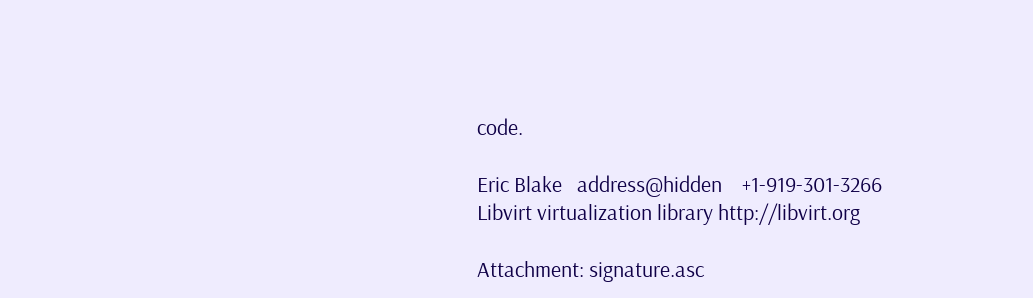code.

Eric Blake   address@hidden    +1-919-301-3266
Libvirt virtualization library http://libvirt.org

Attachment: signature.asc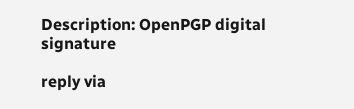Description: OpenPGP digital signature

reply via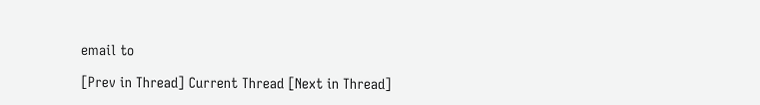email to

[Prev in Thread] Current Thread [Next in Thread]